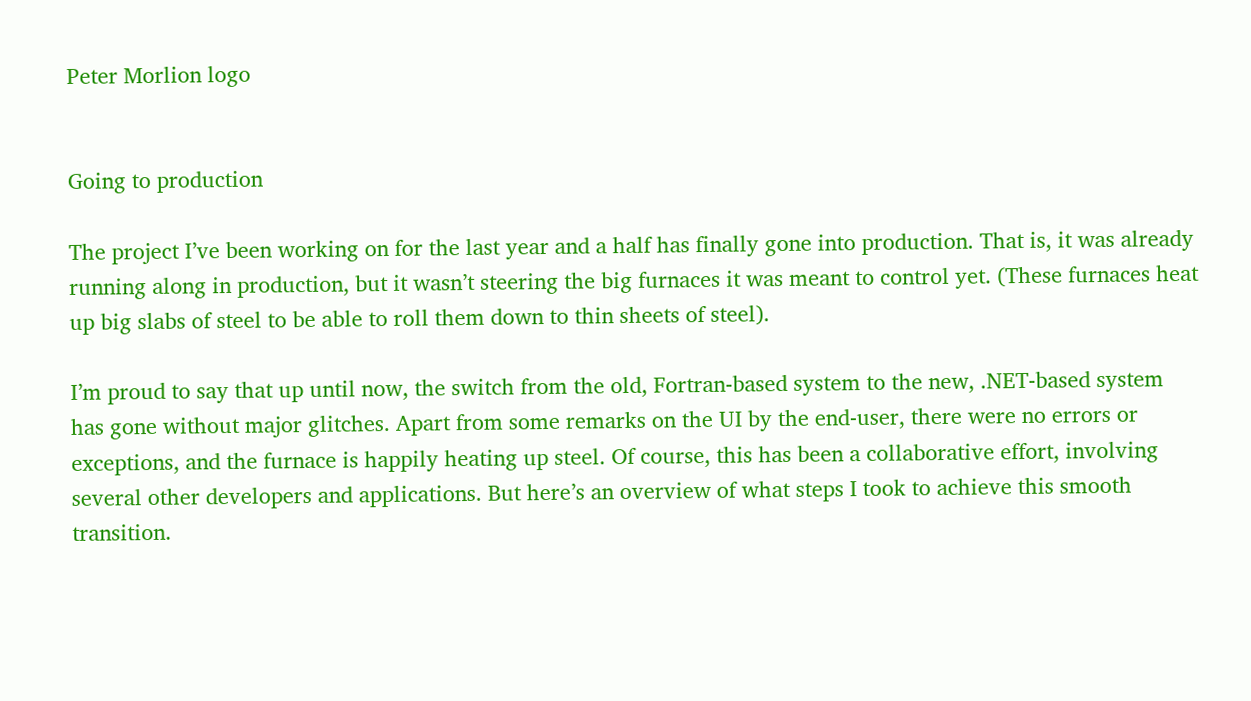Peter Morlion logo


Going to production

The project I’ve been working on for the last year and a half has finally gone into production. That is, it was already running along in production, but it wasn’t steering the big furnaces it was meant to control yet. (These furnaces heat up big slabs of steel to be able to roll them down to thin sheets of steel).

I’m proud to say that up until now, the switch from the old, Fortran-based system to the new, .NET-based system has gone without major glitches. Apart from some remarks on the UI by the end-user, there were no errors or exceptions, and the furnace is happily heating up steel. Of course, this has been a collaborative effort, involving several other developers and applications. But here’s an overview of what steps I took to achieve this smooth transition.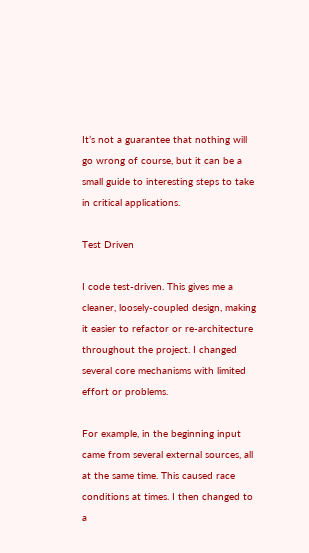It’s not a guarantee that nothing will go wrong of course, but it can be a small guide to interesting steps to take in critical applications.

Test Driven

I code test-driven. This gives me a cleaner, loosely-coupled design, making it easier to refactor or re-architecture throughout the project. I changed several core mechanisms with limited effort or problems.

For example, in the beginning input came from several external sources, all at the same time. This caused race conditions at times. I then changed to a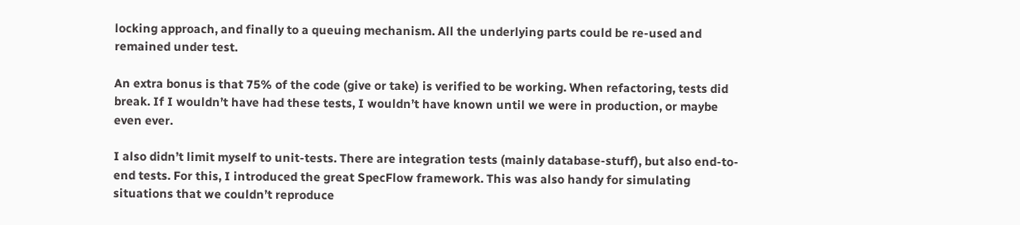locking approach, and finally to a queuing mechanism. All the underlying parts could be re-used and remained under test.

An extra bonus is that 75% of the code (give or take) is verified to be working. When refactoring, tests did break. If I wouldn’t have had these tests, I wouldn’t have known until we were in production, or maybe even ever.

I also didn’t limit myself to unit-tests. There are integration tests (mainly database-stuff), but also end-to-end tests. For this, I introduced the great SpecFlow framework. This was also handy for simulating situations that we couldn’t reproduce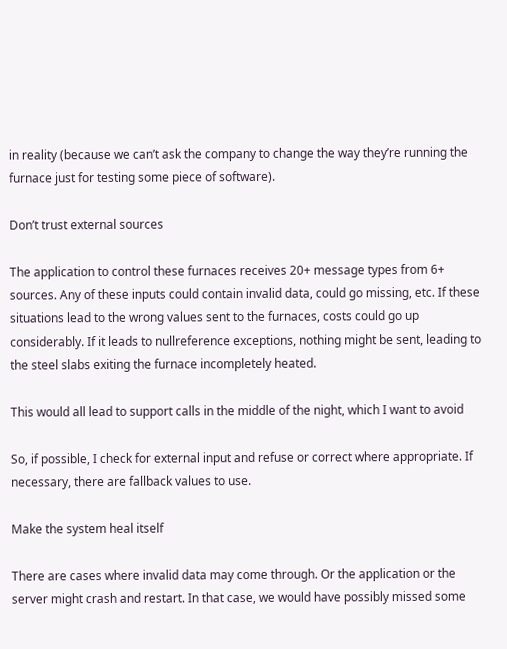in reality (because we can’t ask the company to change the way they’re running the furnace just for testing some piece of software).

Don’t trust external sources

The application to control these furnaces receives 20+ message types from 6+ sources. Any of these inputs could contain invalid data, could go missing, etc. If these situations lead to the wrong values sent to the furnaces, costs could go up considerably. If it leads to nullreference exceptions, nothing might be sent, leading to the steel slabs exiting the furnace incompletely heated.

This would all lead to support calls in the middle of the night, which I want to avoid

So, if possible, I check for external input and refuse or correct where appropriate. If necessary, there are fallback values to use.

Make the system heal itself

There are cases where invalid data may come through. Or the application or the server might crash and restart. In that case, we would have possibly missed some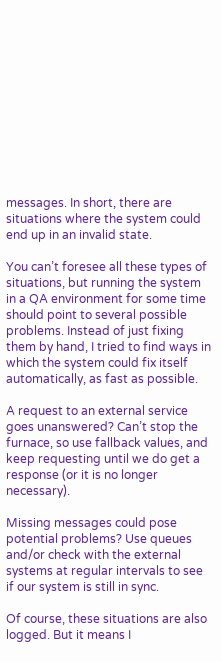messages. In short, there are situations where the system could end up in an invalid state.

You can’t foresee all these types of situations, but running the system in a QA environment for some time should point to several possible problems. Instead of just fixing them by hand, I tried to find ways in which the system could fix itself automatically, as fast as possible.

A request to an external service goes unanswered? Can’t stop the furnace, so use fallback values, and keep requesting until we do get a response (or it is no longer necessary).

Missing messages could pose potential problems? Use queues and/or check with the external systems at regular intervals to see if our system is still in sync.

Of course, these situations are also logged. But it means I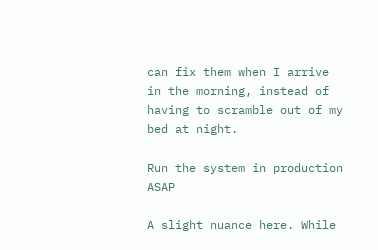can fix them when I arrive in the morning, instead of having to scramble out of my bed at night.

Run the system in production ASAP

A slight nuance here. While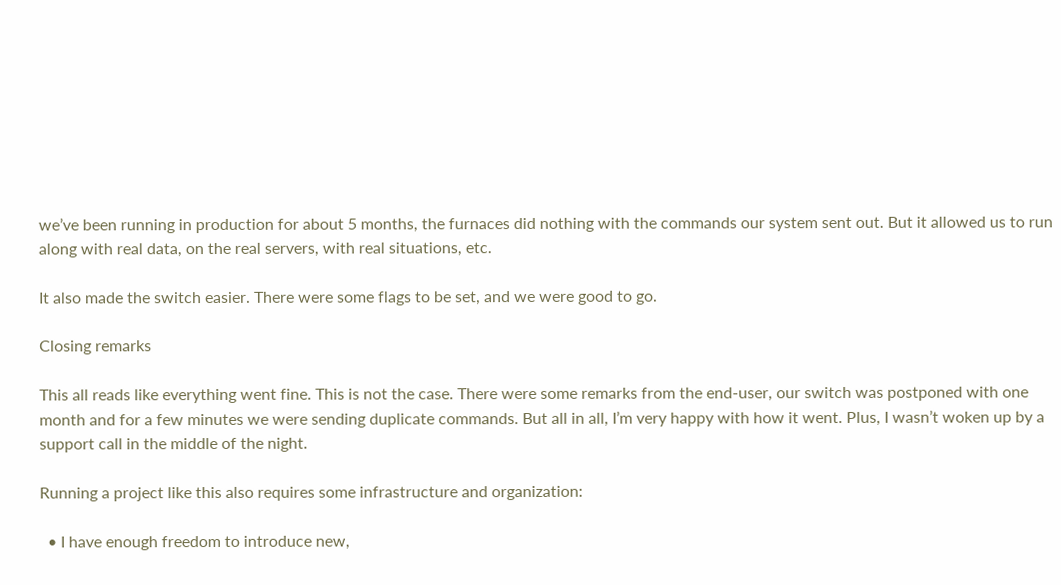we’ve been running in production for about 5 months, the furnaces did nothing with the commands our system sent out. But it allowed us to run along with real data, on the real servers, with real situations, etc.

It also made the switch easier. There were some flags to be set, and we were good to go.

Closing remarks

This all reads like everything went fine. This is not the case. There were some remarks from the end-user, our switch was postponed with one month and for a few minutes we were sending duplicate commands. But all in all, I’m very happy with how it went. Plus, I wasn’t woken up by a support call in the middle of the night.

Running a project like this also requires some infrastructure and organization:

  • I have enough freedom to introduce new,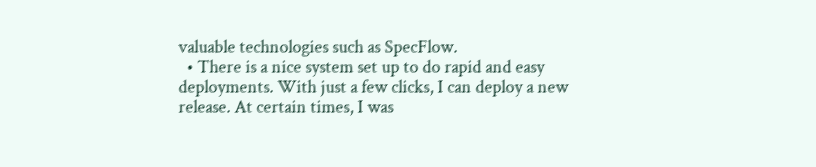valuable technologies such as SpecFlow.
  • There is a nice system set up to do rapid and easy deployments. With just a few clicks, I can deploy a new release. At certain times, I was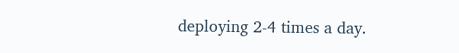deploying 2-4 times a day.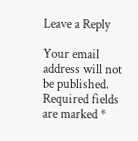Leave a Reply

Your email address will not be published. Required fields are marked *